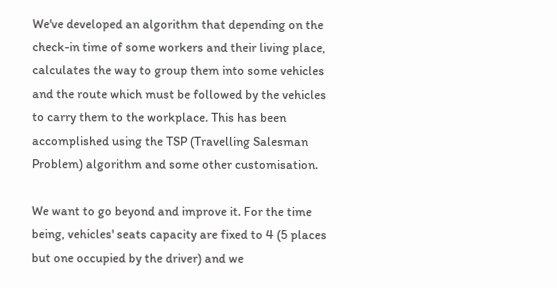We've developed an algorithm that depending on the check-in time of some workers and their living place, calculates the way to group them into some vehicles and the route which must be followed by the vehicles to carry them to the workplace. This has been accomplished using the TSP (Travelling Salesman Problem) algorithm and some other customisation.

We want to go beyond and improve it. For the time being, vehicles' seats capacity are fixed to 4 (5 places but one occupied by the driver) and we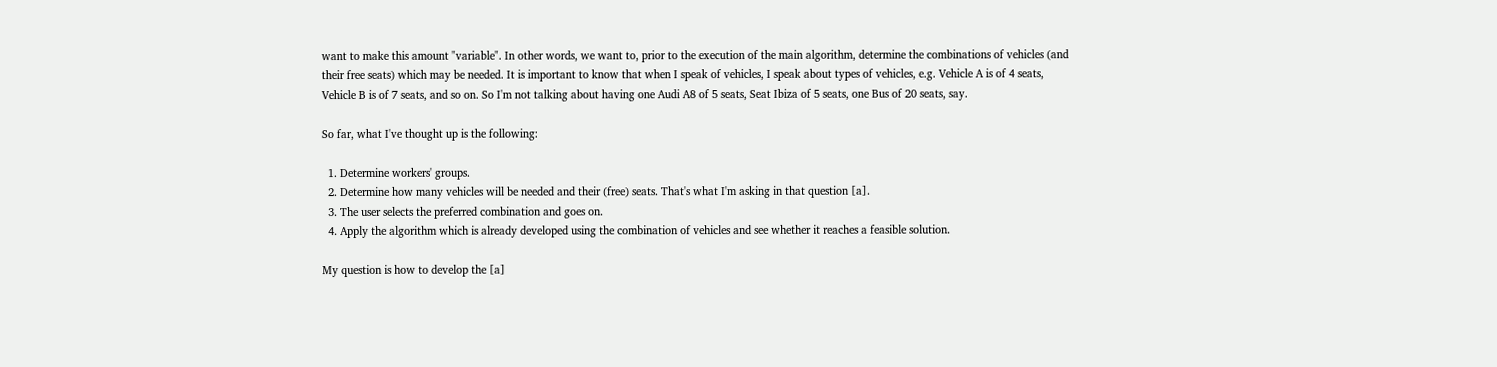want to make this amount "variable". In other words, we want to, prior to the execution of the main algorithm, determine the combinations of vehicles (and their free seats) which may be needed. It is important to know that when I speak of vehicles, I speak about types of vehicles, e.g. Vehicle A is of 4 seats, Vehicle B is of 7 seats, and so on. So I'm not talking about having one Audi A8 of 5 seats, Seat Ibiza of 5 seats, one Bus of 20 seats, say.

So far, what I've thought up is the following:

  1. Determine workers' groups.
  2. Determine how many vehicles will be needed and their (free) seats. That's what I'm asking in that question [a].
  3. The user selects the preferred combination and goes on.
  4. Apply the algorithm which is already developed using the combination of vehicles and see whether it reaches a feasible solution.

My question is how to develop the [a]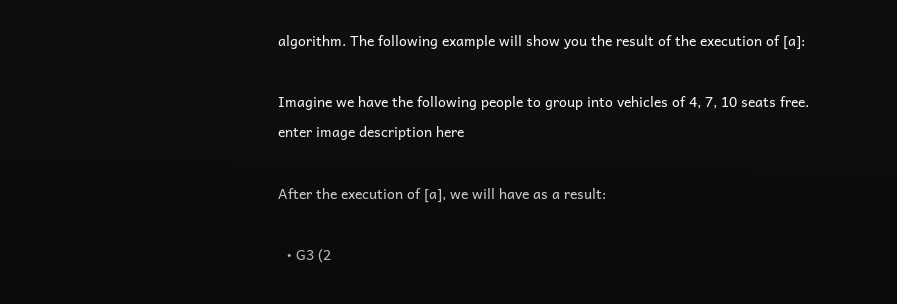algorithm. The following example will show you the result of the execution of [a]:

Imagine we have the following people to group into vehicles of 4, 7, 10 seats free. enter image description here

After the execution of [a], we will have as a result:

  • G3 (2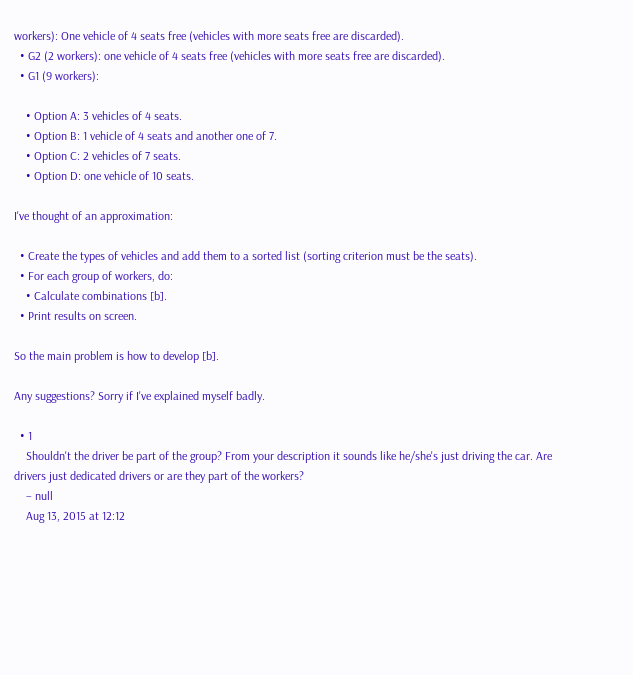workers): One vehicle of 4 seats free (vehicles with more seats free are discarded).
  • G2 (2 workers): one vehicle of 4 seats free (vehicles with more seats free are discarded).
  • G1 (9 workers):

    • Option A: 3 vehicles of 4 seats.
    • Option B: 1 vehicle of 4 seats and another one of 7.
    • Option C: 2 vehicles of 7 seats.
    • Option D: one vehicle of 10 seats.

I've thought of an approximation:

  • Create the types of vehicles and add them to a sorted list (sorting criterion must be the seats).
  • For each group of workers, do:
    • Calculate combinations [b].
  • Print results on screen.

So the main problem is how to develop [b].

Any suggestions? Sorry if I've explained myself badly.

  • 1
    Shouldn't the driver be part of the group? From your description it sounds like he/she's just driving the car. Are drivers just dedicated drivers or are they part of the workers?
    – null
    Aug 13, 2015 at 12:12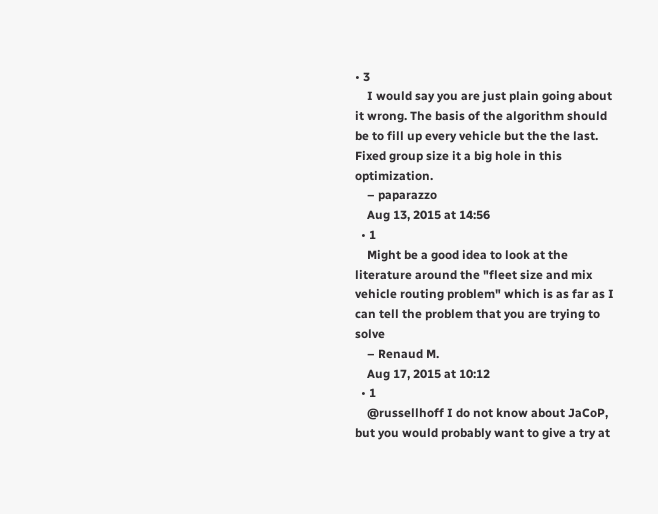• 3
    I would say you are just plain going about it wrong. The basis of the algorithm should be to fill up every vehicle but the the last. Fixed group size it a big hole in this optimization.
    – paparazzo
    Aug 13, 2015 at 14:56
  • 1
    Might be a good idea to look at the literature around the "fleet size and mix vehicle routing problem" which is as far as I can tell the problem that you are trying to solve
    – Renaud M.
    Aug 17, 2015 at 10:12
  • 1
    @russellhoff I do not know about JaCoP, but you would probably want to give a try at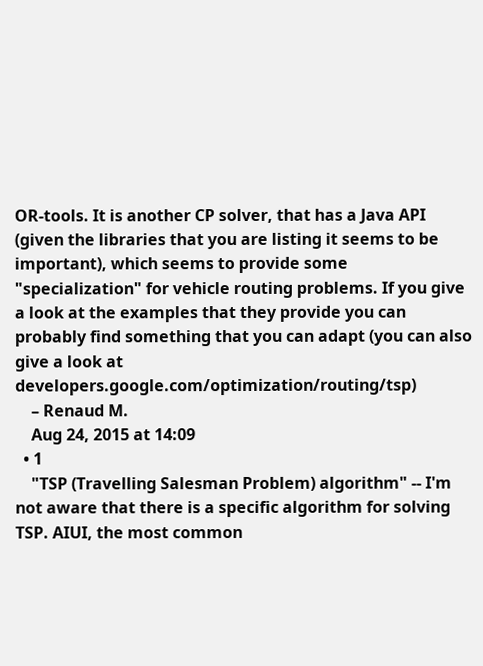OR-tools. It is another CP solver, that has a Java API (given the libraries that you are listing it seems to be important), which seems to provide some "specialization" for vehicle routing problems. If you give a look at the examples that they provide you can probably find something that you can adapt (you can also give a look at developers.google.com/optimization/routing/tsp)
    – Renaud M.
    Aug 24, 2015 at 14:09
  • 1
    "TSP (Travelling Salesman Problem) algorithm" -- I'm not aware that there is a specific algorithm for solving TSP. AIUI, the most common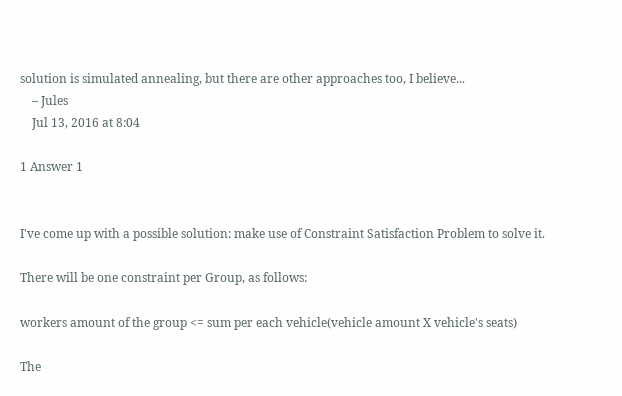solution is simulated annealing, but there are other approaches too, I believe...
    – Jules
    Jul 13, 2016 at 8:04

1 Answer 1


I've come up with a possible solution: make use of Constraint Satisfaction Problem to solve it.

There will be one constraint per Group, as follows:

workers amount of the group <= sum per each vehicle(vehicle amount X vehicle's seats)

The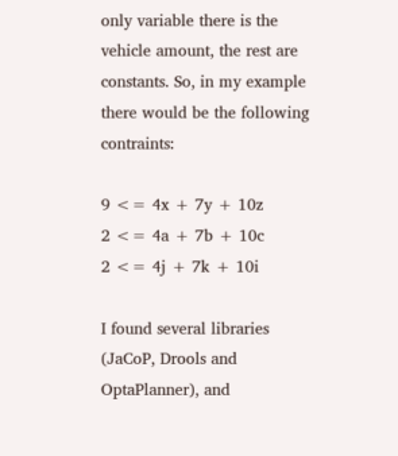only variable there is the vehicle amount, the rest are constants. So, in my example there would be the following contraints:

9 <= 4x + 7y + 10z
2 <= 4a + 7b + 10c
2 <= 4j + 7k + 10i

I found several libraries (JaCoP, Drools and OptaPlanner), and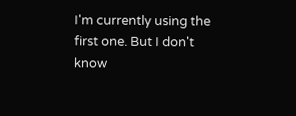I'm currently using the first one. But I don't know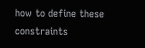how to define these constraints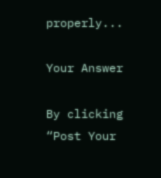properly...

Your Answer

By clicking “Post Your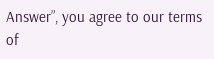Answer”, you agree to our terms of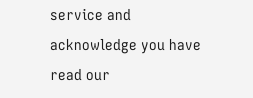service and acknowledge you have read our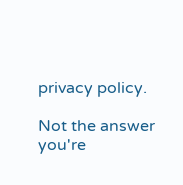privacy policy.

Not the answer you're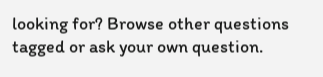looking for? Browse other questions tagged or ask your own question.